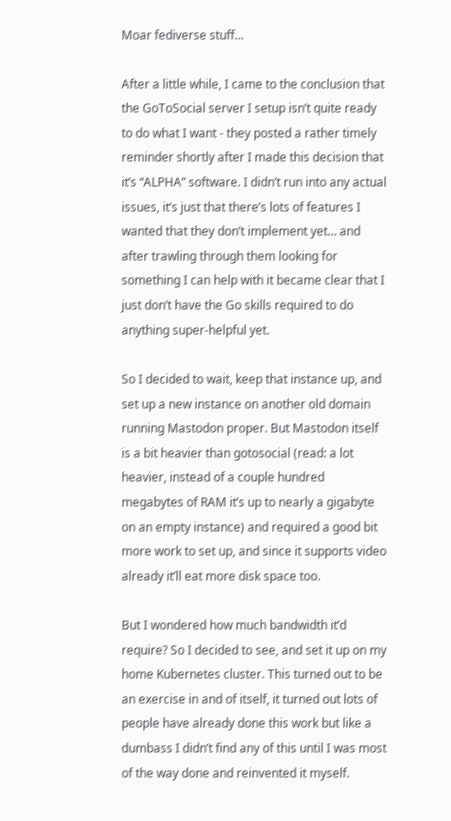Moar fediverse stuff…

After a little while, I came to the conclusion that the GoToSocial server I setup isn’t quite ready to do what I want - they posted a rather timely reminder shortly after I made this decision that it’s “ALPHA” software. I didn’t run into any actual issues, it’s just that there’s lots of features I wanted that they don’t implement yet… and after trawling through them looking for something I can help with it became clear that I just don’t have the Go skills required to do anything super-helpful yet.

So I decided to wait, keep that instance up, and set up a new instance on another old domain running Mastodon proper. But Mastodon itself is a bit heavier than gotosocial (read: a lot heavier, instead of a couple hundred megabytes of RAM it’s up to nearly a gigabyte on an empty instance) and required a good bit more work to set up, and since it supports video already it’ll eat more disk space too.

But I wondered how much bandwidth it’d require? So I decided to see, and set it up on my home Kubernetes cluster. This turned out to be an exercise in and of itself, it turned out lots of people have already done this work but like a dumbass I didn’t find any of this until I was most of the way done and reinvented it myself.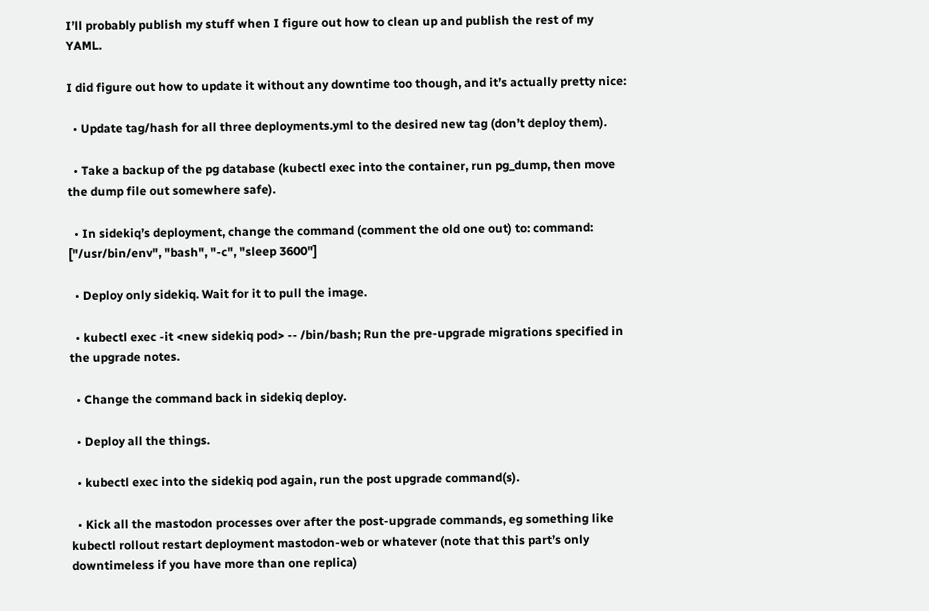I’ll probably publish my stuff when I figure out how to clean up and publish the rest of my YAML.

I did figure out how to update it without any downtime too though, and it’s actually pretty nice:

  • Update tag/hash for all three deployments.yml to the desired new tag (don’t deploy them).

  • Take a backup of the pg database (kubectl exec into the container, run pg_dump, then move the dump file out somewhere safe).

  • In sidekiq’s deployment, change the command (comment the old one out) to: command: ["/usr/bin/env", "bash", "-c", "sleep 3600"]

  • Deploy only sidekiq. Wait for it to pull the image.

  • kubectl exec -it <new sidekiq pod> -- /bin/bash; Run the pre-upgrade migrations specified in the upgrade notes.

  • Change the command back in sidekiq deploy.

  • Deploy all the things.

  • kubectl exec into the sidekiq pod again, run the post upgrade command(s).

  • Kick all the mastodon processes over after the post-upgrade commands, eg something like kubectl rollout restart deployment mastodon-web or whatever (note that this part’s only downtimeless if you have more than one replica)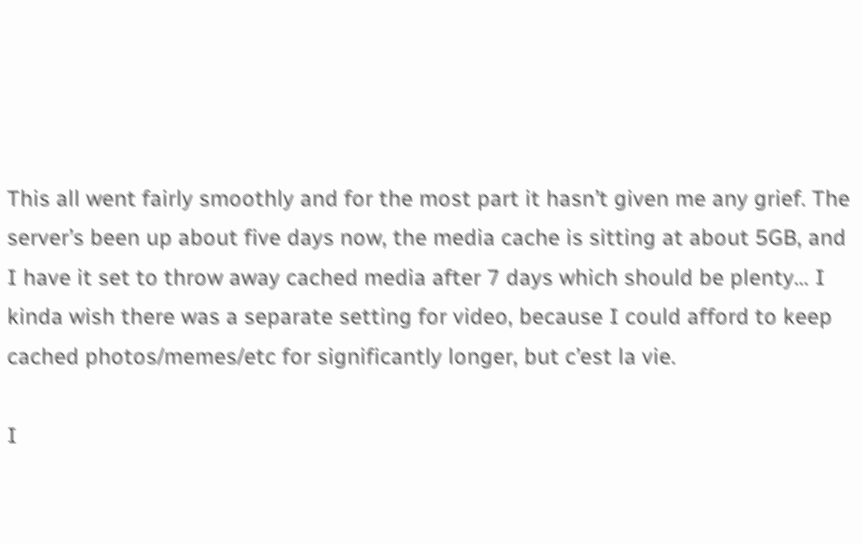This all went fairly smoothly and for the most part it hasn’t given me any grief. The server’s been up about five days now, the media cache is sitting at about 5GB, and I have it set to throw away cached media after 7 days which should be plenty… I kinda wish there was a separate setting for video, because I could afford to keep cached photos/memes/etc for significantly longer, but c’est la vie.

I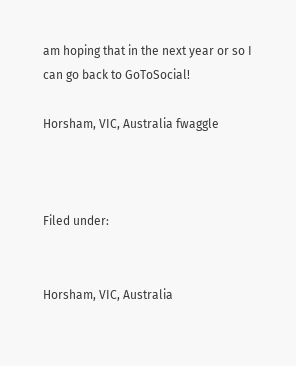am hoping that in the next year or so I can go back to GoToSocial!

Horsham, VIC, Australia fwaggle



Filed under:


Horsham, VIC, Australia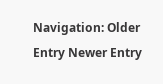Navigation: Older Entry Newer Entry